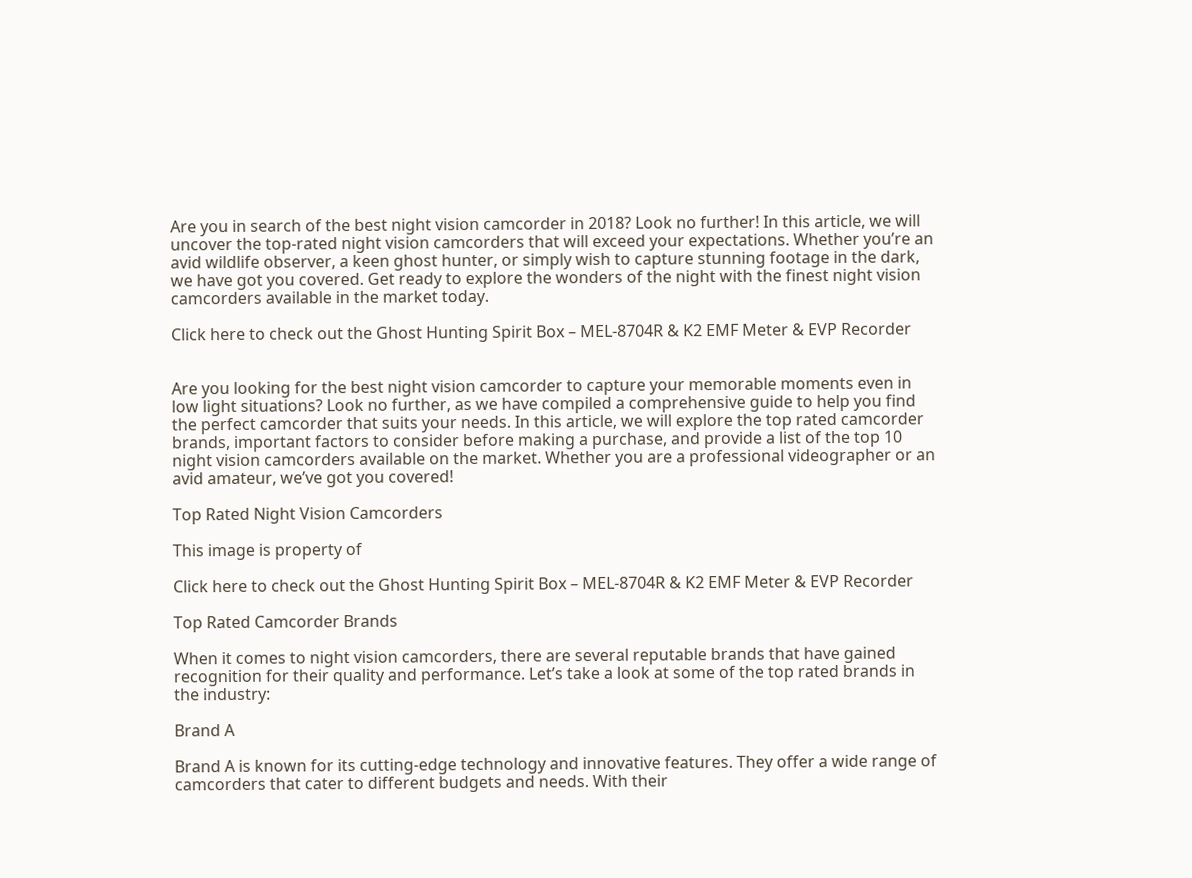Are you in search of the best night vision camcorder in 2018? Look no further! In this article, we will uncover the top-rated night vision camcorders that will exceed your expectations. Whether you’re an avid wildlife observer, a keen ghost hunter, or simply wish to capture stunning footage in the dark, we have got you covered. Get ready to explore the wonders of the night with the finest night vision camcorders available in the market today.

Click here to check out the Ghost Hunting Spirit Box – MEL-8704R & K2 EMF Meter & EVP Recorder


Are you looking for the best night vision camcorder to capture your memorable moments even in low light situations? Look no further, as we have compiled a comprehensive guide to help you find the perfect camcorder that suits your needs. In this article, we will explore the top rated camcorder brands, important factors to consider before making a purchase, and provide a list of the top 10 night vision camcorders available on the market. Whether you are a professional videographer or an avid amateur, we’ve got you covered!

Top Rated Night Vision Camcorders

This image is property of

Click here to check out the Ghost Hunting Spirit Box – MEL-8704R & K2 EMF Meter & EVP Recorder

Top Rated Camcorder Brands

When it comes to night vision camcorders, there are several reputable brands that have gained recognition for their quality and performance. Let’s take a look at some of the top rated brands in the industry:

Brand A

Brand A is known for its cutting-edge technology and innovative features. They offer a wide range of camcorders that cater to different budgets and needs. With their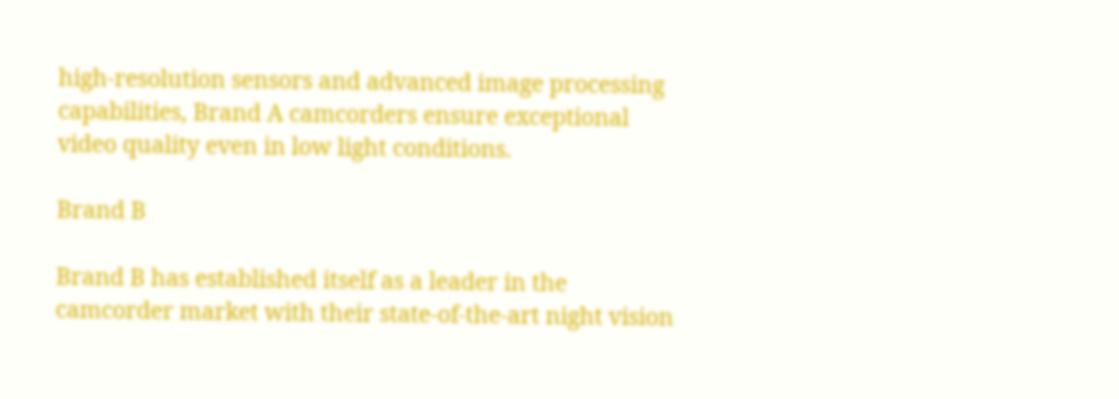high-resolution sensors and advanced image processing capabilities, Brand A camcorders ensure exceptional video quality even in low light conditions.

Brand B

Brand B has established itself as a leader in the camcorder market with their state-of-the-art night vision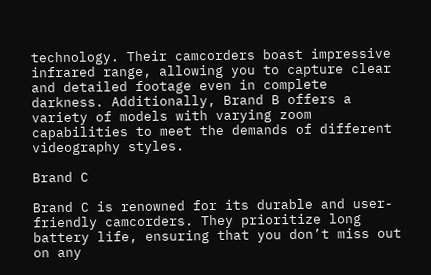technology. Their camcorders boast impressive infrared range, allowing you to capture clear and detailed footage even in complete darkness. Additionally, Brand B offers a variety of models with varying zoom capabilities to meet the demands of different videography styles.

Brand C

Brand C is renowned for its durable and user-friendly camcorders. They prioritize long battery life, ensuring that you don’t miss out on any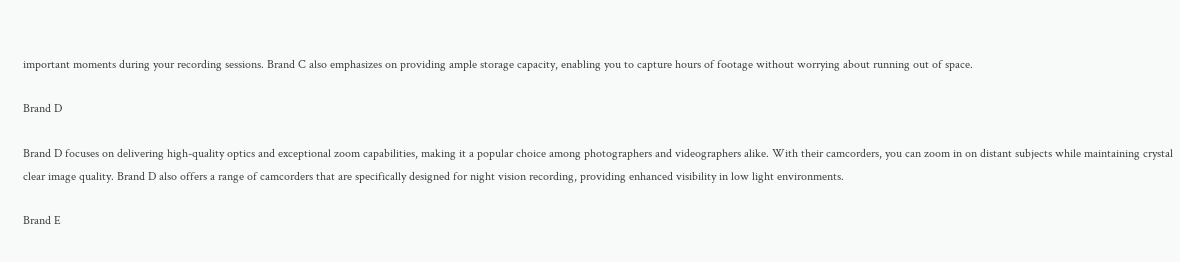important moments during your recording sessions. Brand C also emphasizes on providing ample storage capacity, enabling you to capture hours of footage without worrying about running out of space.

Brand D

Brand D focuses on delivering high-quality optics and exceptional zoom capabilities, making it a popular choice among photographers and videographers alike. With their camcorders, you can zoom in on distant subjects while maintaining crystal clear image quality. Brand D also offers a range of camcorders that are specifically designed for night vision recording, providing enhanced visibility in low light environments.

Brand E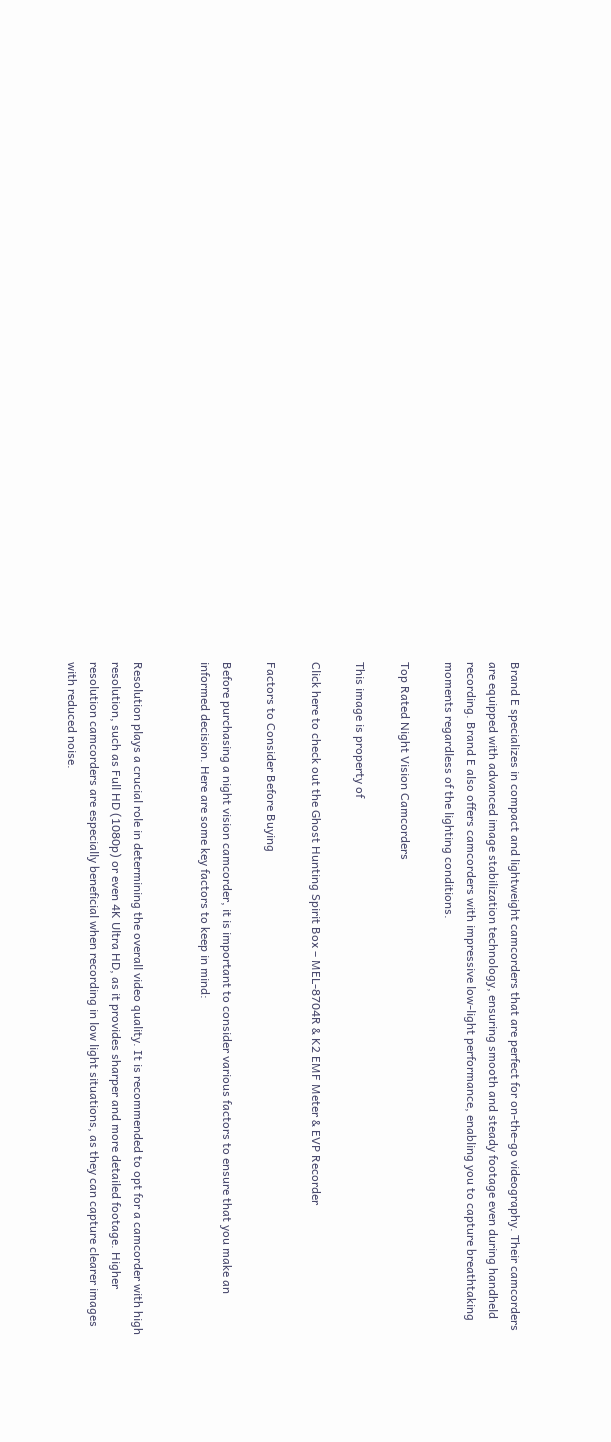Brand E specializes in compact and lightweight camcorders that are perfect for on-the-go videography. Their camcorders are equipped with advanced image stabilization technology, ensuring smooth and steady footage even during handheld recording. Brand E also offers camcorders with impressive low-light performance, enabling you to capture breathtaking moments regardless of the lighting conditions.

Top Rated Night Vision Camcorders

This image is property of

Click here to check out the Ghost Hunting Spirit Box – MEL-8704R & K2 EMF Meter & EVP Recorder

Factors to Consider Before Buying

Before purchasing a night vision camcorder, it is important to consider various factors to ensure that you make an informed decision. Here are some key factors to keep in mind:


Resolution plays a crucial role in determining the overall video quality. It is recommended to opt for a camcorder with high resolution, such as Full HD (1080p) or even 4K Ultra HD, as it provides sharper and more detailed footage. Higher resolution camcorders are especially beneficial when recording in low light situations, as they can capture clearer images with reduced noise.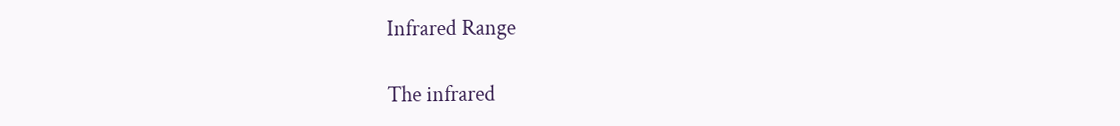Infrared Range

The infrared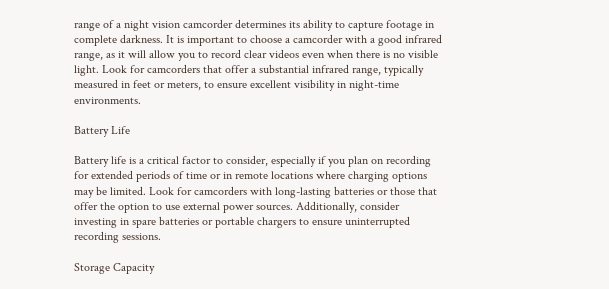range of a night vision camcorder determines its ability to capture footage in complete darkness. It is important to choose a camcorder with a good infrared range, as it will allow you to record clear videos even when there is no visible light. Look for camcorders that offer a substantial infrared range, typically measured in feet or meters, to ensure excellent visibility in night-time environments.

Battery Life

Battery life is a critical factor to consider, especially if you plan on recording for extended periods of time or in remote locations where charging options may be limited. Look for camcorders with long-lasting batteries or those that offer the option to use external power sources. Additionally, consider investing in spare batteries or portable chargers to ensure uninterrupted recording sessions.

Storage Capacity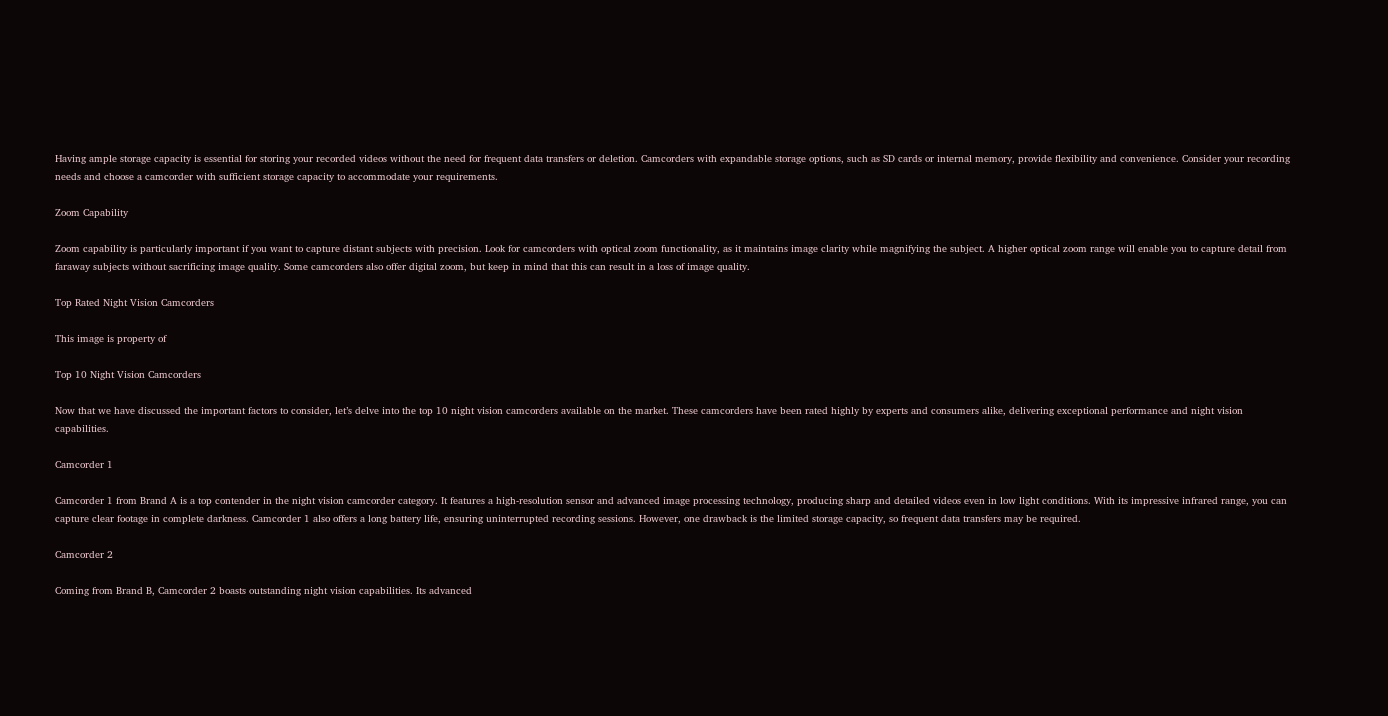Having ample storage capacity is essential for storing your recorded videos without the need for frequent data transfers or deletion. Camcorders with expandable storage options, such as SD cards or internal memory, provide flexibility and convenience. Consider your recording needs and choose a camcorder with sufficient storage capacity to accommodate your requirements.

Zoom Capability

Zoom capability is particularly important if you want to capture distant subjects with precision. Look for camcorders with optical zoom functionality, as it maintains image clarity while magnifying the subject. A higher optical zoom range will enable you to capture detail from faraway subjects without sacrificing image quality. Some camcorders also offer digital zoom, but keep in mind that this can result in a loss of image quality.

Top Rated Night Vision Camcorders

This image is property of

Top 10 Night Vision Camcorders

Now that we have discussed the important factors to consider, let’s delve into the top 10 night vision camcorders available on the market. These camcorders have been rated highly by experts and consumers alike, delivering exceptional performance and night vision capabilities.

Camcorder 1

Camcorder 1 from Brand A is a top contender in the night vision camcorder category. It features a high-resolution sensor and advanced image processing technology, producing sharp and detailed videos even in low light conditions. With its impressive infrared range, you can capture clear footage in complete darkness. Camcorder 1 also offers a long battery life, ensuring uninterrupted recording sessions. However, one drawback is the limited storage capacity, so frequent data transfers may be required.

Camcorder 2

Coming from Brand B, Camcorder 2 boasts outstanding night vision capabilities. Its advanced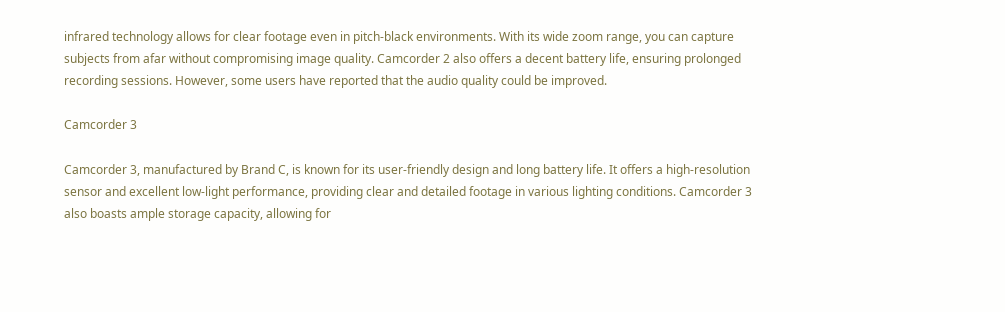infrared technology allows for clear footage even in pitch-black environments. With its wide zoom range, you can capture subjects from afar without compromising image quality. Camcorder 2 also offers a decent battery life, ensuring prolonged recording sessions. However, some users have reported that the audio quality could be improved.

Camcorder 3

Camcorder 3, manufactured by Brand C, is known for its user-friendly design and long battery life. It offers a high-resolution sensor and excellent low-light performance, providing clear and detailed footage in various lighting conditions. Camcorder 3 also boasts ample storage capacity, allowing for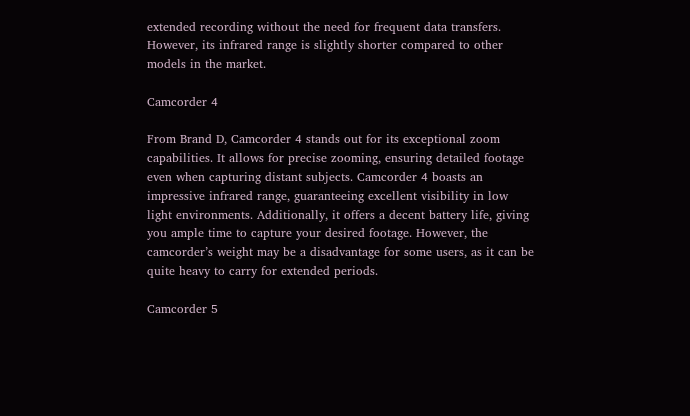extended recording without the need for frequent data transfers. However, its infrared range is slightly shorter compared to other models in the market.

Camcorder 4

From Brand D, Camcorder 4 stands out for its exceptional zoom capabilities. It allows for precise zooming, ensuring detailed footage even when capturing distant subjects. Camcorder 4 boasts an impressive infrared range, guaranteeing excellent visibility in low light environments. Additionally, it offers a decent battery life, giving you ample time to capture your desired footage. However, the camcorder’s weight may be a disadvantage for some users, as it can be quite heavy to carry for extended periods.

Camcorder 5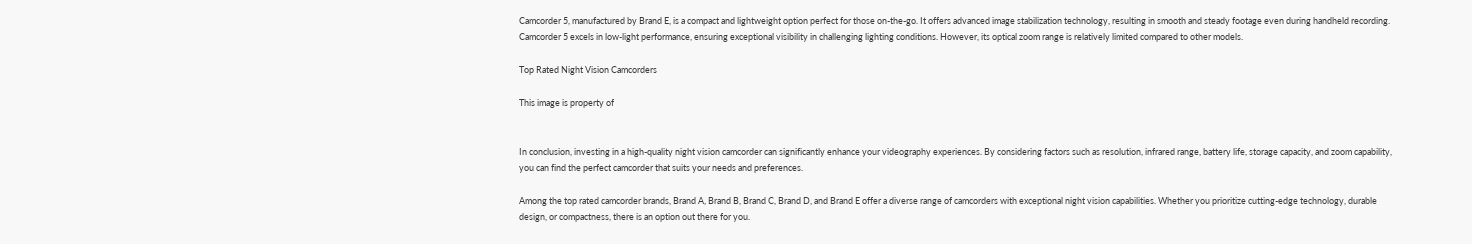Camcorder 5, manufactured by Brand E, is a compact and lightweight option perfect for those on-the-go. It offers advanced image stabilization technology, resulting in smooth and steady footage even during handheld recording. Camcorder 5 excels in low-light performance, ensuring exceptional visibility in challenging lighting conditions. However, its optical zoom range is relatively limited compared to other models.

Top Rated Night Vision Camcorders

This image is property of


In conclusion, investing in a high-quality night vision camcorder can significantly enhance your videography experiences. By considering factors such as resolution, infrared range, battery life, storage capacity, and zoom capability, you can find the perfect camcorder that suits your needs and preferences.

Among the top rated camcorder brands, Brand A, Brand B, Brand C, Brand D, and Brand E offer a diverse range of camcorders with exceptional night vision capabilities. Whether you prioritize cutting-edge technology, durable design, or compactness, there is an option out there for you.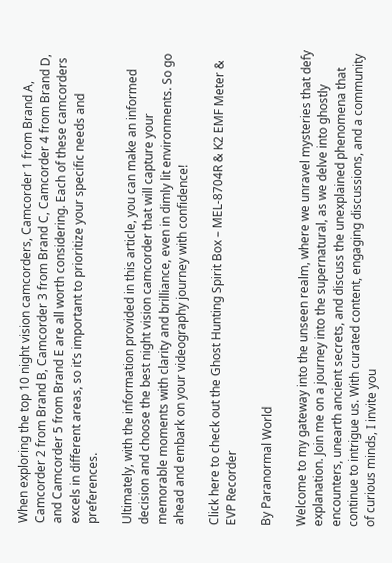When exploring the top 10 night vision camcorders, Camcorder 1 from Brand A, Camcorder 2 from Brand B, Camcorder 3 from Brand C, Camcorder 4 from Brand D, and Camcorder 5 from Brand E are all worth considering. Each of these camcorders excels in different areas, so it’s important to prioritize your specific needs and preferences.

Ultimately, with the information provided in this article, you can make an informed decision and choose the best night vision camcorder that will capture your memorable moments with clarity and brilliance, even in dimly lit environments. So go ahead and embark on your videography journey with confidence!

Click here to check out the Ghost Hunting Spirit Box – MEL-8704R & K2 EMF Meter & EVP Recorder

By Paranormal World

Welcome to my gateway into the unseen realm, where we unravel mysteries that defy explanation. Join me on a journey into the supernatural, as we delve into ghostly encounters, unearth ancient secrets, and discuss the unexplained phenomena that continue to intrigue us. With curated content, engaging discussions, and a community of curious minds, I invite you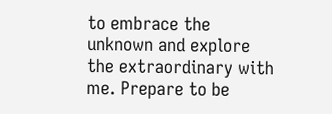to embrace the unknown and explore the extraordinary with me. Prepare to be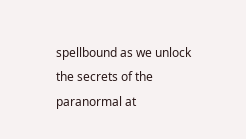spellbound as we unlock the secrets of the paranormal at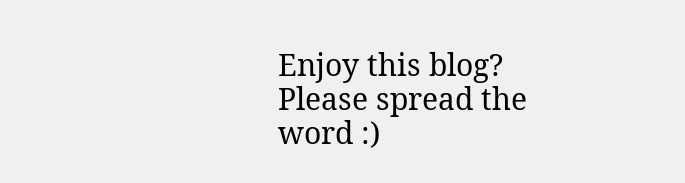Enjoy this blog? Please spread the word :)